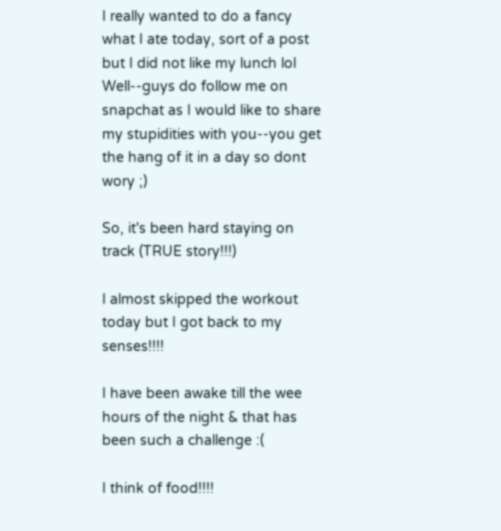I really wanted to do a fancy what I ate today, sort of a post but I did not like my lunch lol
Well--guys do follow me on snapchat as I would like to share my stupidities with you--you get the hang of it in a day so dont wory ;)

So, it's been hard staying on track (TRUE story!!!)

I almost skipped the workout today but I got back to my senses!!!!

I have been awake till the wee hours of the night & that has been such a challenge :(

I think of food!!!!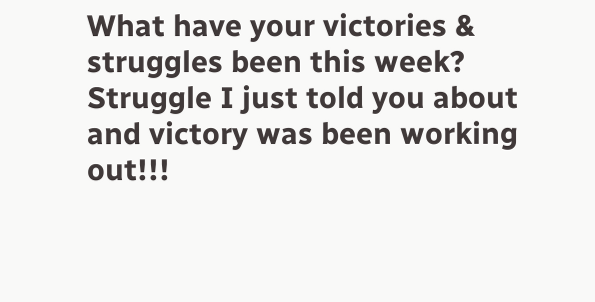What have your victories & struggles been this week? Struggle I just told you about and victory was been working out!!!